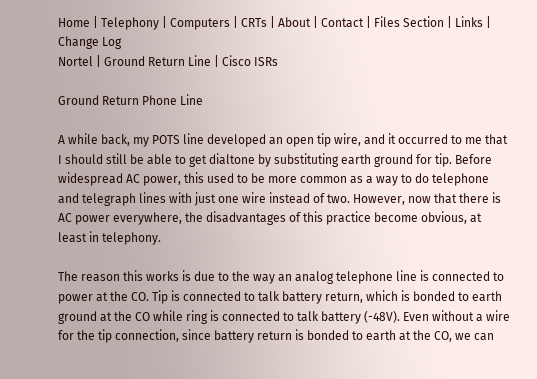Home | Telephony | Computers | CRTs | About | Contact | Files Section | Links | Change Log
Nortel | Ground Return Line | Cisco ISRs

Ground Return Phone Line

A while back, my POTS line developed an open tip wire, and it occurred to me that I should still be able to get dialtone by substituting earth ground for tip. Before widespread AC power, this used to be more common as a way to do telephone and telegraph lines with just one wire instead of two. However, now that there is AC power everywhere, the disadvantages of this practice become obvious, at least in telephony.

The reason this works is due to the way an analog telephone line is connected to power at the CO. Tip is connected to talk battery return, which is bonded to earth ground at the CO while ring is connected to talk battery (-48V). Even without a wire for the tip connection, since battery return is bonded to earth at the CO, we can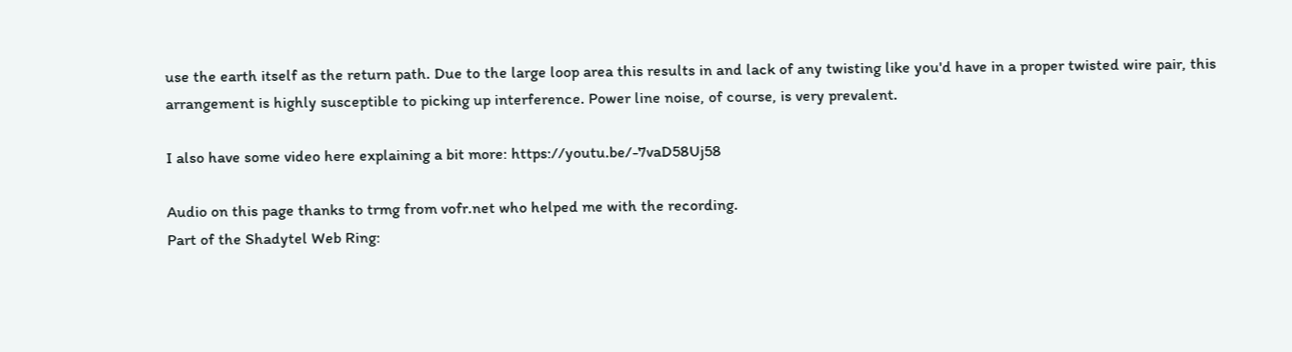use the earth itself as the return path. Due to the large loop area this results in and lack of any twisting like you'd have in a proper twisted wire pair, this arrangement is highly susceptible to picking up interference. Power line noise, of course, is very prevalent.

I also have some video here explaining a bit more: https://youtu.be/-7vaD58Uj58

Audio on this page thanks to trmg from vofr.net who helped me with the recording.
Part of the Shadytel Web Ring: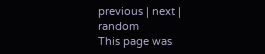previous | next | random
This page was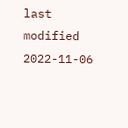last modified 2022-11-06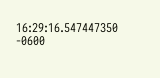16:29:16.547447350 -0600